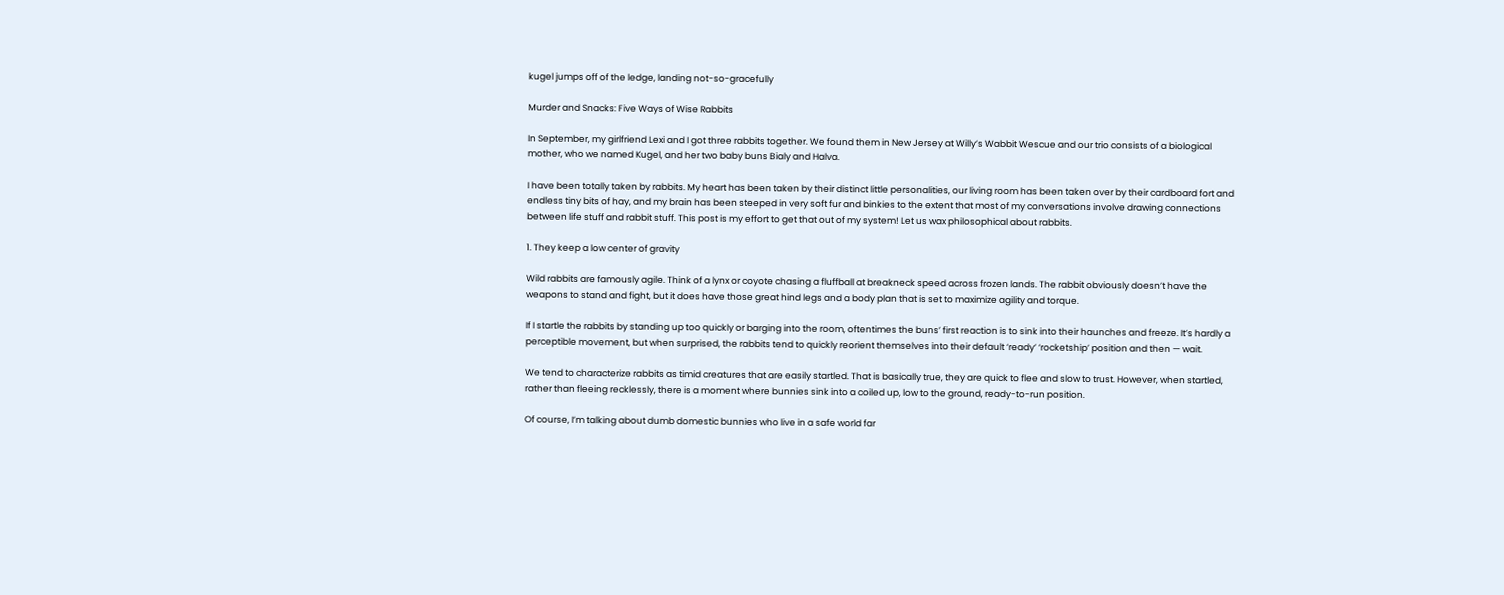kugel jumps off of the ledge, landing not-so-gracefully

Murder and Snacks: Five Ways of Wise Rabbits

In September, my girlfriend Lexi and I got three rabbits together. We found them in New Jersey at Willy’s Wabbit Wescue and our trio consists of a biological mother, who we named Kugel, and her two baby buns Bialy and Halva.

I have been totally taken by rabbits. My heart has been taken by their distinct little personalities, our living room has been taken over by their cardboard fort and endless tiny bits of hay, and my brain has been steeped in very soft fur and binkies to the extent that most of my conversations involve drawing connections between life stuff and rabbit stuff. This post is my effort to get that out of my system! Let us wax philosophical about rabbits.

1. They keep a low center of gravity

Wild rabbits are famously agile. Think of a lynx or coyote chasing a fluffball at breakneck speed across frozen lands. The rabbit obviously doesn’t have the weapons to stand and fight, but it does have those great hind legs and a body plan that is set to maximize agility and torque.

If I startle the rabbits by standing up too quickly or barging into the room, oftentimes the buns’ first reaction is to sink into their haunches and freeze. It’s hardly a perceptible movement, but when surprised, the rabbits tend to quickly reorient themselves into their default ‘ready’ ‘rocketship’ position and then — wait.

We tend to characterize rabbits as timid creatures that are easily startled. That is basically true, they are quick to flee and slow to trust. However, when startled, rather than fleeing recklessly, there is a moment where bunnies sink into a coiled up, low to the ground, ready-to-run position.

Of course, I’m talking about dumb domestic bunnies who live in a safe world far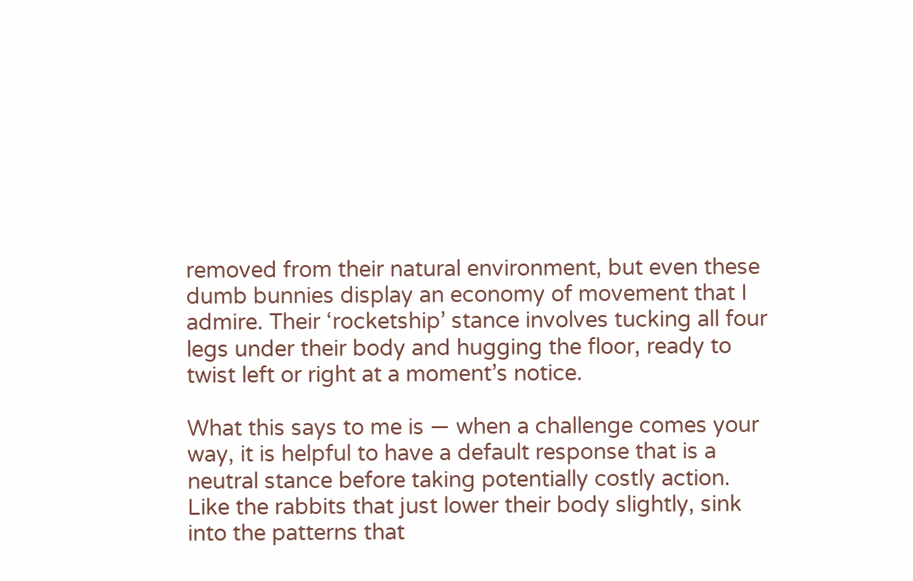removed from their natural environment, but even these dumb bunnies display an economy of movement that I admire. Their ‘rocketship’ stance involves tucking all four legs under their body and hugging the floor, ready to twist left or right at a moment’s notice.

What this says to me is — when a challenge comes your way, it is helpful to have a default response that is a neutral stance before taking potentially costly action. Like the rabbits that just lower their body slightly, sink into the patterns that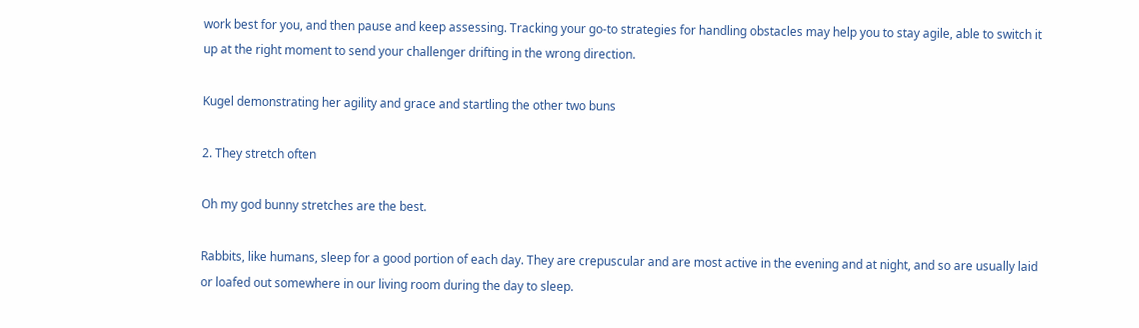work best for you, and then pause and keep assessing. Tracking your go-to strategies for handling obstacles may help you to stay agile, able to switch it up at the right moment to send your challenger drifting in the wrong direction.

Kugel demonstrating her agility and grace and startling the other two buns

2. They stretch often

Oh my god bunny stretches are the best.

Rabbits, like humans, sleep for a good portion of each day. They are crepuscular and are most active in the evening and at night, and so are usually laid or loafed out somewhere in our living room during the day to sleep.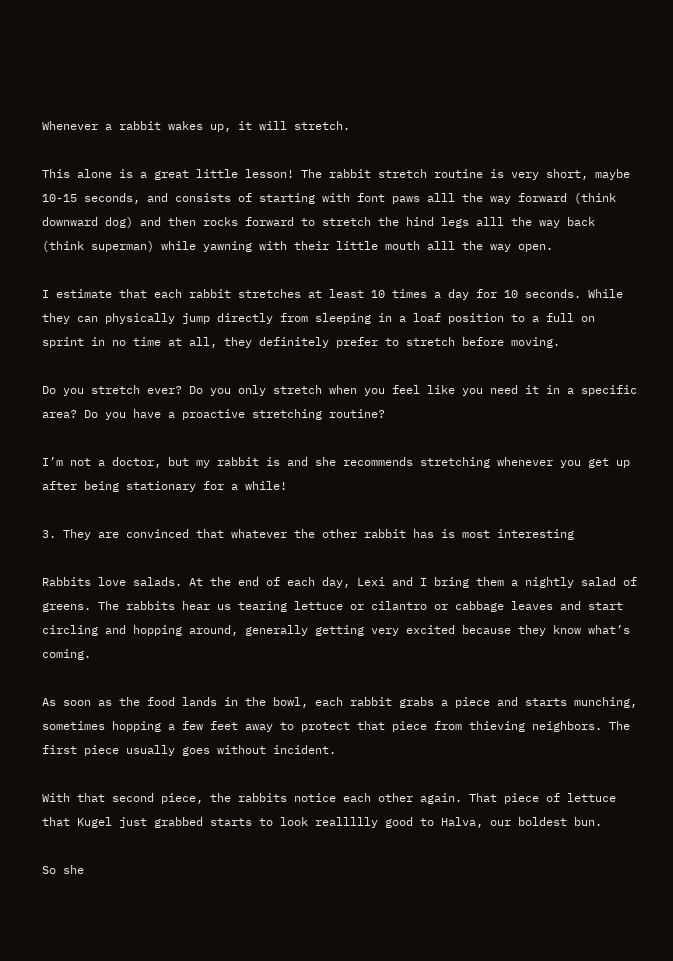Whenever a rabbit wakes up, it will stretch.

This alone is a great little lesson! The rabbit stretch routine is very short, maybe 10-15 seconds, and consists of starting with font paws alll the way forward (think downward dog) and then rocks forward to stretch the hind legs alll the way back (think superman) while yawning with their little mouth alll the way open.

I estimate that each rabbit stretches at least 10 times a day for 10 seconds. While they can physically jump directly from sleeping in a loaf position to a full on sprint in no time at all, they definitely prefer to stretch before moving.

Do you stretch ever? Do you only stretch when you feel like you need it in a specific area? Do you have a proactive stretching routine?

I’m not a doctor, but my rabbit is and she recommends stretching whenever you get up after being stationary for a while!

3. They are convinced that whatever the other rabbit has is most interesting

Rabbits love salads. At the end of each day, Lexi and I bring them a nightly salad of greens. The rabbits hear us tearing lettuce or cilantro or cabbage leaves and start circling and hopping around, generally getting very excited because they know what’s coming.

As soon as the food lands in the bowl, each rabbit grabs a piece and starts munching, sometimes hopping a few feet away to protect that piece from thieving neighbors. The first piece usually goes without incident.

With that second piece, the rabbits notice each other again. That piece of lettuce that Kugel just grabbed starts to look reallllly good to Halva, our boldest bun.

So she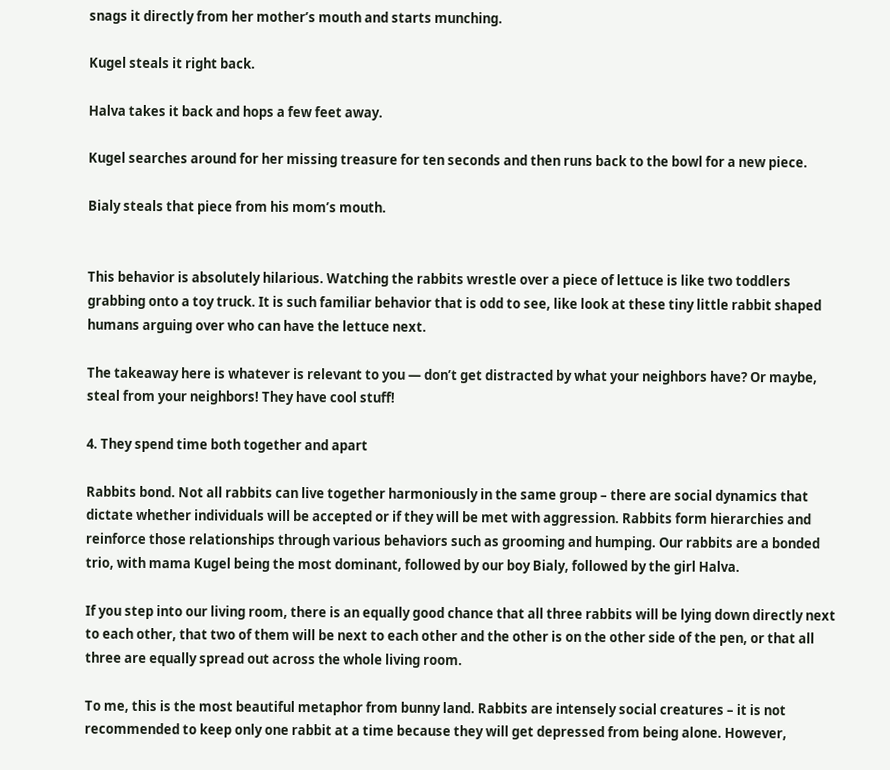snags it directly from her mother’s mouth and starts munching.

Kugel steals it right back.

Halva takes it back and hops a few feet away.

Kugel searches around for her missing treasure for ten seconds and then runs back to the bowl for a new piece.

Bialy steals that piece from his mom’s mouth.


This behavior is absolutely hilarious. Watching the rabbits wrestle over a piece of lettuce is like two toddlers grabbing onto a toy truck. It is such familiar behavior that is odd to see, like look at these tiny little rabbit shaped humans arguing over who can have the lettuce next.

The takeaway here is whatever is relevant to you — don’t get distracted by what your neighbors have? Or maybe, steal from your neighbors! They have cool stuff!

4. They spend time both together and apart

Rabbits bond. Not all rabbits can live together harmoniously in the same group – there are social dynamics that dictate whether individuals will be accepted or if they will be met with aggression. Rabbits form hierarchies and reinforce those relationships through various behaviors such as grooming and humping. Our rabbits are a bonded trio, with mama Kugel being the most dominant, followed by our boy Bialy, followed by the girl Halva.

If you step into our living room, there is an equally good chance that all three rabbits will be lying down directly next to each other, that two of them will be next to each other and the other is on the other side of the pen, or that all three are equally spread out across the whole living room.

To me, this is the most beautiful metaphor from bunny land. Rabbits are intensely social creatures – it is not recommended to keep only one rabbit at a time because they will get depressed from being alone. However,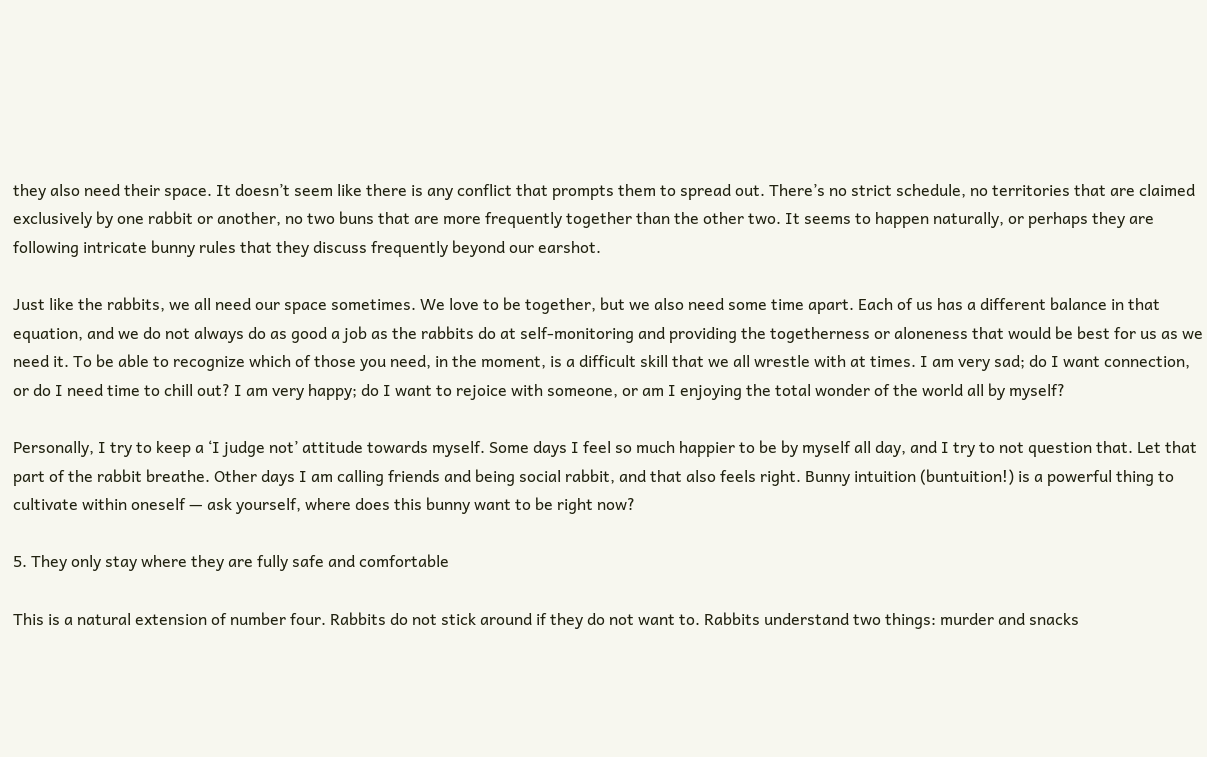they also need their space. It doesn’t seem like there is any conflict that prompts them to spread out. There’s no strict schedule, no territories that are claimed exclusively by one rabbit or another, no two buns that are more frequently together than the other two. It seems to happen naturally, or perhaps they are following intricate bunny rules that they discuss frequently beyond our earshot.

Just like the rabbits, we all need our space sometimes. We love to be together, but we also need some time apart. Each of us has a different balance in that equation, and we do not always do as good a job as the rabbits do at self-monitoring and providing the togetherness or aloneness that would be best for us as we need it. To be able to recognize which of those you need, in the moment, is a difficult skill that we all wrestle with at times. I am very sad; do I want connection, or do I need time to chill out? I am very happy; do I want to rejoice with someone, or am I enjoying the total wonder of the world all by myself?

Personally, I try to keep a ‘I judge not’ attitude towards myself. Some days I feel so much happier to be by myself all day, and I try to not question that. Let that part of the rabbit breathe. Other days I am calling friends and being social rabbit, and that also feels right. Bunny intuition (buntuition!) is a powerful thing to cultivate within oneself — ask yourself, where does this bunny want to be right now?

5. They only stay where they are fully safe and comfortable

This is a natural extension of number four. Rabbits do not stick around if they do not want to. Rabbits understand two things: murder and snacks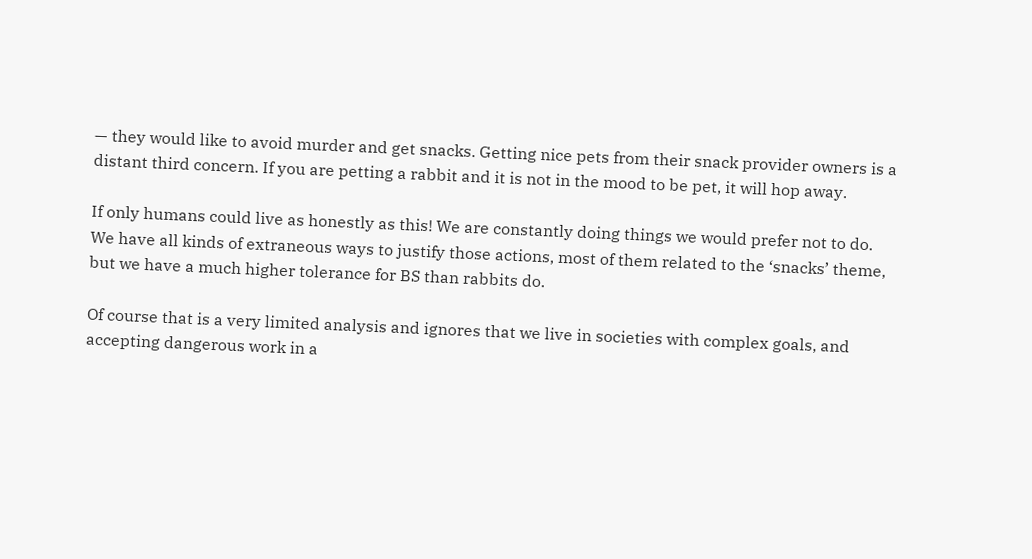— they would like to avoid murder and get snacks. Getting nice pets from their snack provider owners is a distant third concern. If you are petting a rabbit and it is not in the mood to be pet, it will hop away.

If only humans could live as honestly as this! We are constantly doing things we would prefer not to do. We have all kinds of extraneous ways to justify those actions, most of them related to the ‘snacks’ theme, but we have a much higher tolerance for BS than rabbits do.

Of course that is a very limited analysis and ignores that we live in societies with complex goals, and accepting dangerous work in a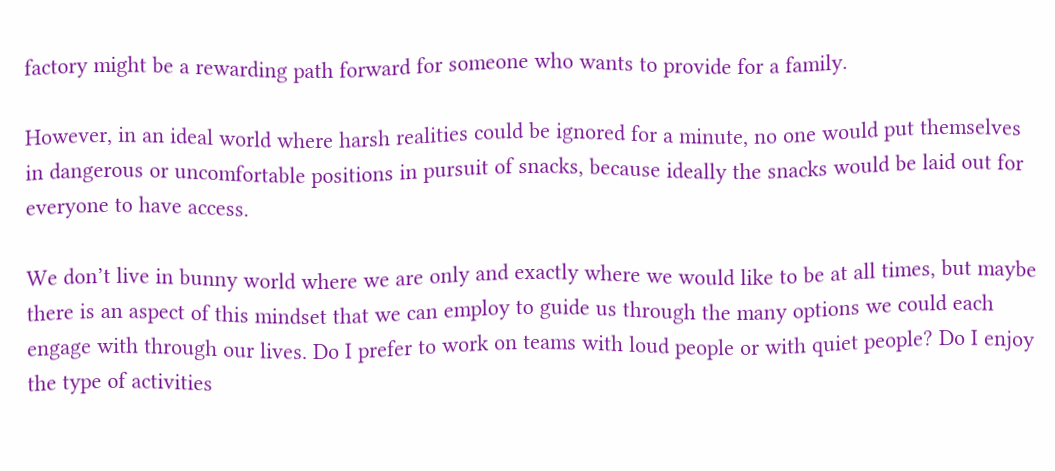factory might be a rewarding path forward for someone who wants to provide for a family.

However, in an ideal world where harsh realities could be ignored for a minute, no one would put themselves in dangerous or uncomfortable positions in pursuit of snacks, because ideally the snacks would be laid out for everyone to have access.

We don’t live in bunny world where we are only and exactly where we would like to be at all times, but maybe there is an aspect of this mindset that we can employ to guide us through the many options we could each engage with through our lives. Do I prefer to work on teams with loud people or with quiet people? Do I enjoy the type of activities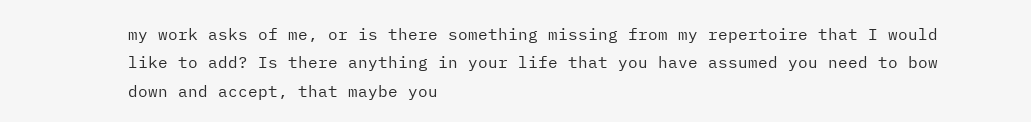my work asks of me, or is there something missing from my repertoire that I would like to add? Is there anything in your life that you have assumed you need to bow down and accept, that maybe you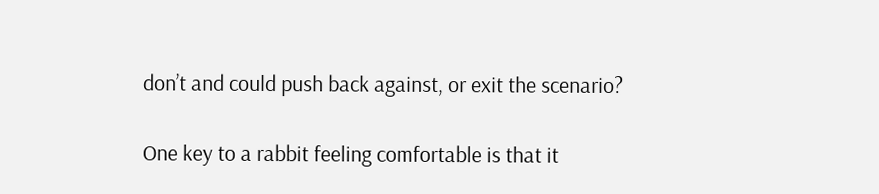don’t and could push back against, or exit the scenario?

One key to a rabbit feeling comfortable is that it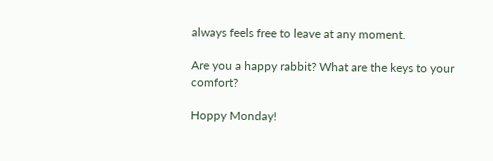always feels free to leave at any moment.

Are you a happy rabbit? What are the keys to your comfort?

Hoppy Monday!